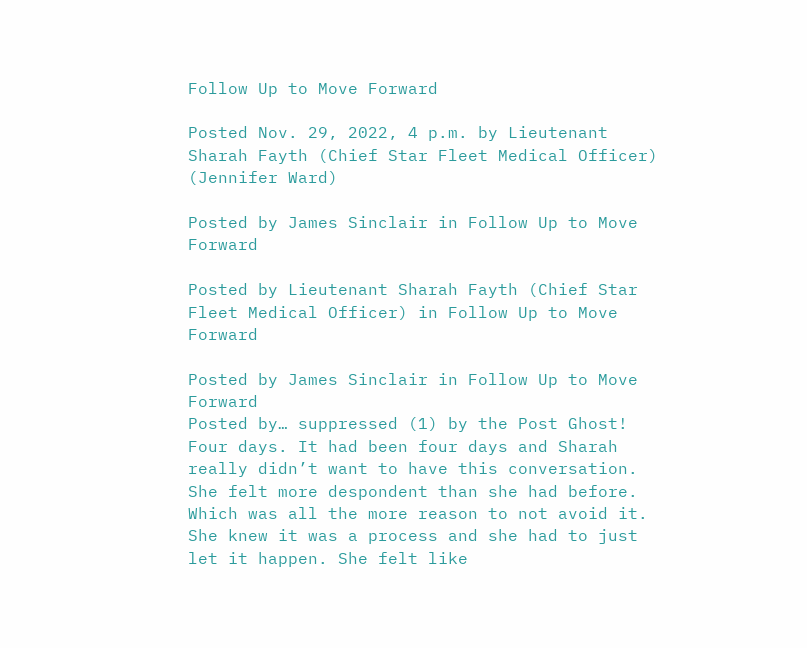Follow Up to Move Forward

Posted Nov. 29, 2022, 4 p.m. by Lieutenant Sharah Fayth (Chief Star Fleet Medical Officer) (Jennifer Ward)

Posted by James Sinclair in Follow Up to Move Forward

Posted by Lieutenant Sharah Fayth (Chief Star Fleet Medical Officer) in Follow Up to Move Forward

Posted by James Sinclair in Follow Up to Move Forward
Posted by… suppressed (1) by the Post Ghost!
Four days. It had been four days and Sharah really didn’t want to have this conversation. She felt more despondent than she had before. Which was all the more reason to not avoid it. She knew it was a process and she had to just let it happen. She felt like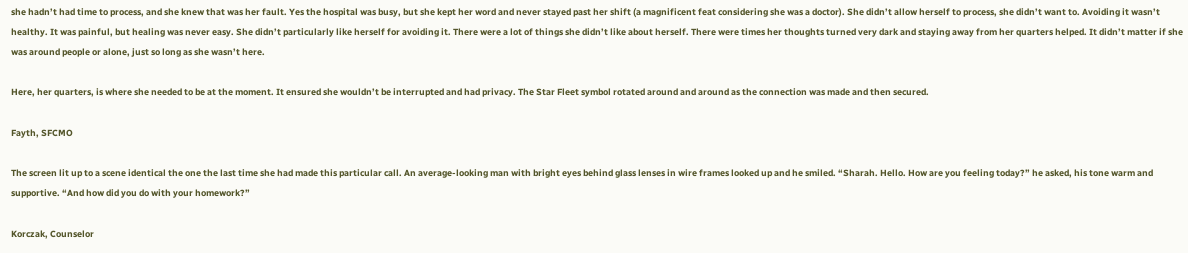she hadn’t had time to process, and she knew that was her fault. Yes the hospital was busy, but she kept her word and never stayed past her shift (a magnificent feat considering she was a doctor). She didn’t allow herself to process, she didn’t want to. Avoiding it wasn’t healthy. It was painful, but healing was never easy. She didn’t particularly like herself for avoiding it. There were a lot of things she didn’t like about herself. There were times her thoughts turned very dark and staying away from her quarters helped. It didn’t matter if she was around people or alone, just so long as she wasn’t here.

Here, her quarters, is where she needed to be at the moment. It ensured she wouldn’t be interrupted and had privacy. The Star Fleet symbol rotated around and around as the connection was made and then secured.

Fayth, SFCMO

The screen lit up to a scene identical the one the last time she had made this particular call. An average-looking man with bright eyes behind glass lenses in wire frames looked up and he smiled. “Sharah. Hello. How are you feeling today?” he asked, his tone warm and supportive. “And how did you do with your homework?”

Korczak, Counselor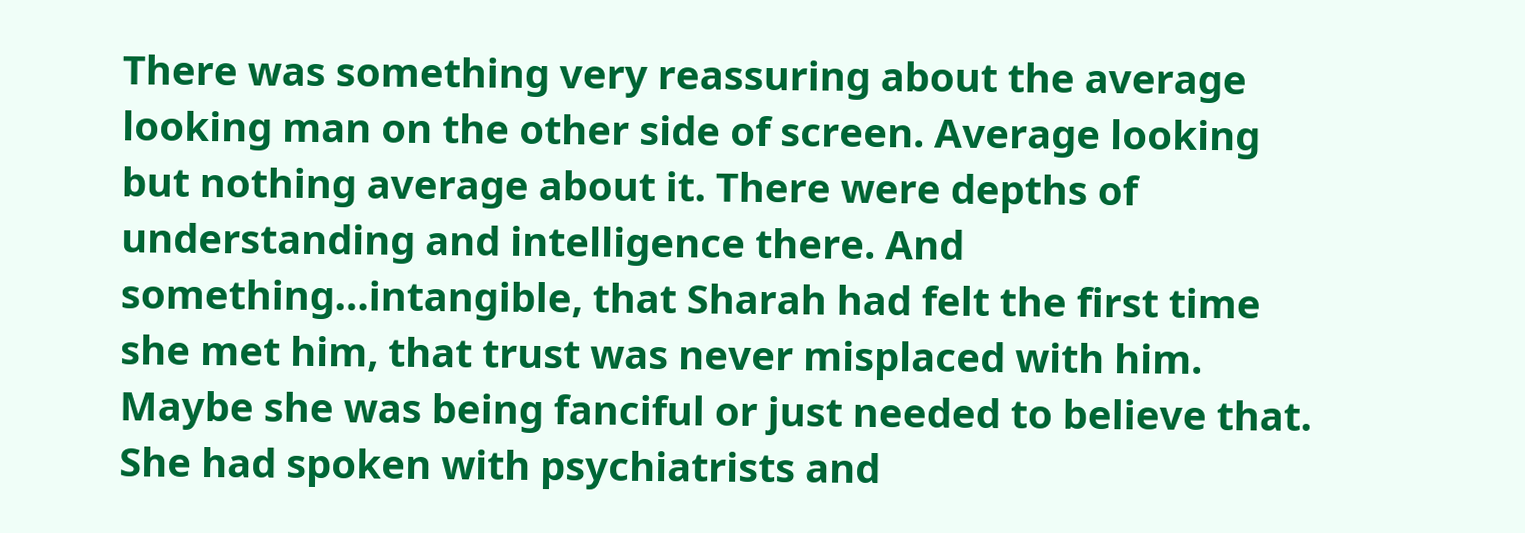There was something very reassuring about the average looking man on the other side of screen. Average looking but nothing average about it. There were depths of understanding and intelligence there. And something…intangible, that Sharah had felt the first time she met him, that trust was never misplaced with him. Maybe she was being fanciful or just needed to believe that. She had spoken with psychiatrists and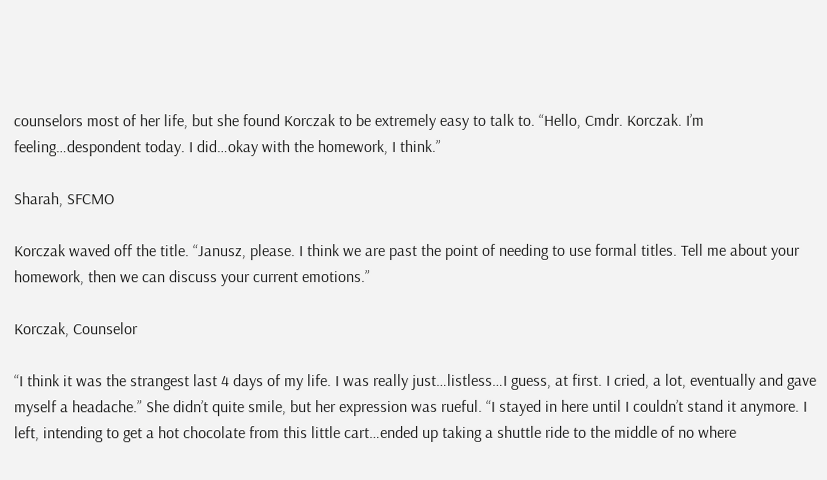counselors most of her life, but she found Korczak to be extremely easy to talk to. “Hello, Cmdr. Korczak. I’m feeling…despondent today. I did…okay with the homework, I think.”

Sharah, SFCMO

Korczak waved off the title. “Janusz, please. I think we are past the point of needing to use formal titles. Tell me about your homework, then we can discuss your current emotions.”

Korczak, Counselor

“I think it was the strangest last 4 days of my life. I was really just…listless…I guess, at first. I cried, a lot, eventually and gave myself a headache.” She didn’t quite smile, but her expression was rueful. “I stayed in here until I couldn’t stand it anymore. I left, intending to get a hot chocolate from this little cart…ended up taking a shuttle ride to the middle of no where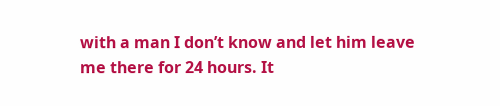with a man I don’t know and let him leave me there for 24 hours. It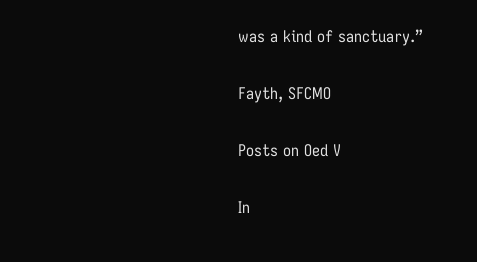was a kind of sanctuary.”

Fayth, SFCMO

Posts on Oed V

In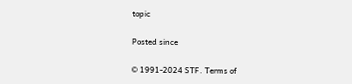topic

Posted since

© 1991-2024 STF. Terms of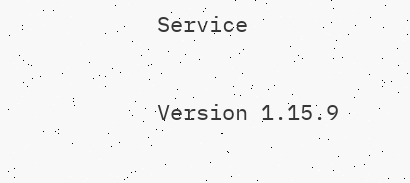Service

Version 1.15.9